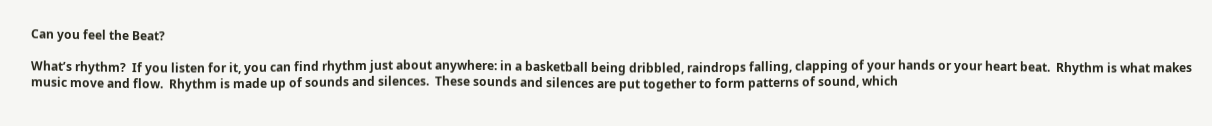Can you feel the Beat?

What’s rhythm?  If you listen for it, you can find rhythm just about anywhere: in a basketball being dribbled, raindrops falling, clapping of your hands or your heart beat.  Rhythm is what makes music move and flow.  Rhythm is made up of sounds and silences.  These sounds and silences are put together to form patterns of sound, which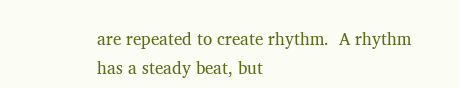are repeated to create rhythm.  A rhythm has a steady beat, but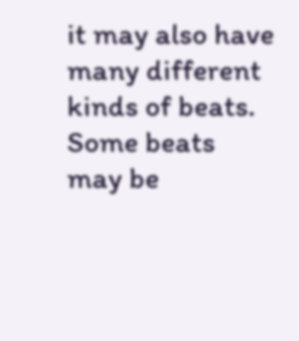it may also have many different kinds of beats.  Some beats may be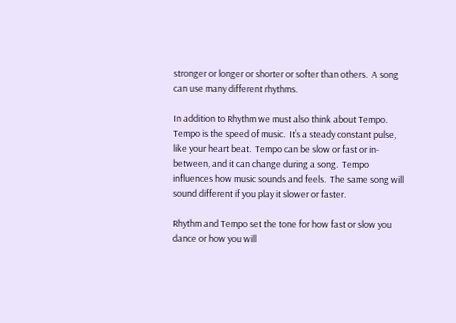stronger or longer or shorter or softer than others.  A song can use many different rhythms.

In addition to Rhythm we must also think about Tempo.  Tempo is the speed of music.  It’s a steady constant pulse, like your heart beat.  Tempo can be slow or fast or in-between, and it can change during a song.  Tempo influences how music sounds and feels.  The same song will sound different if you play it slower or faster.

Rhythm and Tempo set the tone for how fast or slow you dance or how you will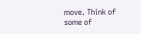move. Think of some of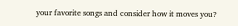your favorite songs and consider how it moves you?